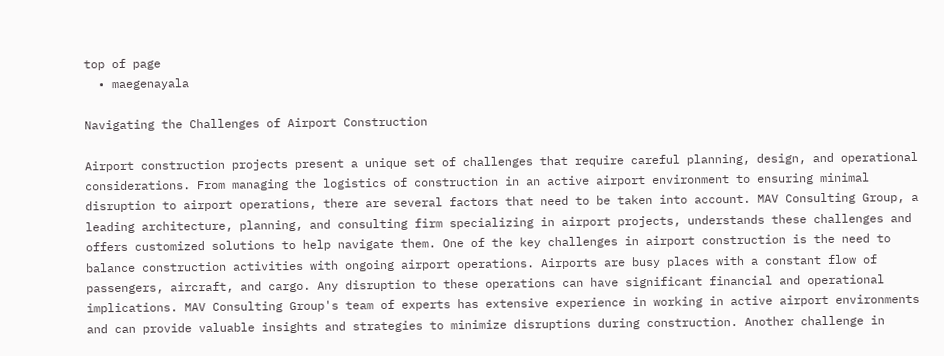top of page
  • maegenayala

Navigating the Challenges of Airport Construction

Airport construction projects present a unique set of challenges that require careful planning, design, and operational considerations. From managing the logistics of construction in an active airport environment to ensuring minimal disruption to airport operations, there are several factors that need to be taken into account. MAV Consulting Group, a leading architecture, planning, and consulting firm specializing in airport projects, understands these challenges and offers customized solutions to help navigate them. One of the key challenges in airport construction is the need to balance construction activities with ongoing airport operations. Airports are busy places with a constant flow of passengers, aircraft, and cargo. Any disruption to these operations can have significant financial and operational implications. MAV Consulting Group's team of experts has extensive experience in working in active airport environments and can provide valuable insights and strategies to minimize disruptions during construction. Another challenge in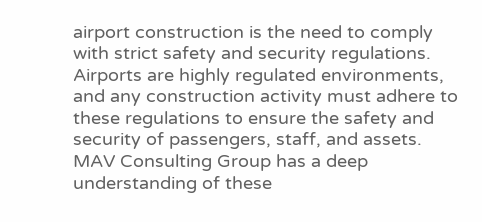airport construction is the need to comply with strict safety and security regulations. Airports are highly regulated environments, and any construction activity must adhere to these regulations to ensure the safety and security of passengers, staff, and assets. MAV Consulting Group has a deep understanding of these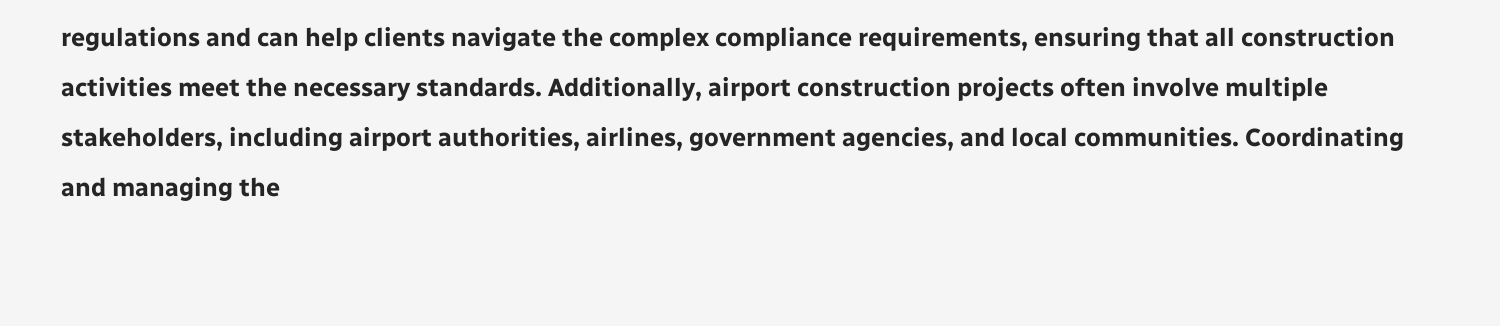regulations and can help clients navigate the complex compliance requirements, ensuring that all construction activities meet the necessary standards. Additionally, airport construction projects often involve multiple stakeholders, including airport authorities, airlines, government agencies, and local communities. Coordinating and managing the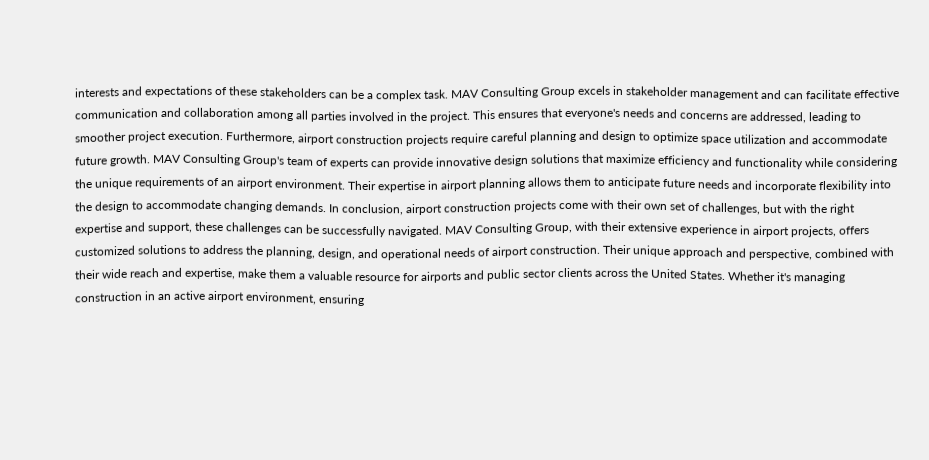interests and expectations of these stakeholders can be a complex task. MAV Consulting Group excels in stakeholder management and can facilitate effective communication and collaboration among all parties involved in the project. This ensures that everyone's needs and concerns are addressed, leading to smoother project execution. Furthermore, airport construction projects require careful planning and design to optimize space utilization and accommodate future growth. MAV Consulting Group's team of experts can provide innovative design solutions that maximize efficiency and functionality while considering the unique requirements of an airport environment. Their expertise in airport planning allows them to anticipate future needs and incorporate flexibility into the design to accommodate changing demands. In conclusion, airport construction projects come with their own set of challenges, but with the right expertise and support, these challenges can be successfully navigated. MAV Consulting Group, with their extensive experience in airport projects, offers customized solutions to address the planning, design, and operational needs of airport construction. Their unique approach and perspective, combined with their wide reach and expertise, make them a valuable resource for airports and public sector clients across the United States. Whether it's managing construction in an active airport environment, ensuring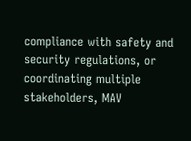compliance with safety and security regulations, or coordinating multiple stakeholders, MAV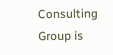Consulting Group is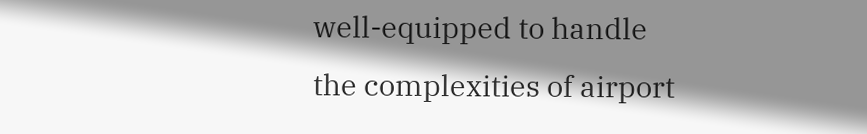well-equipped to handle the complexities of airport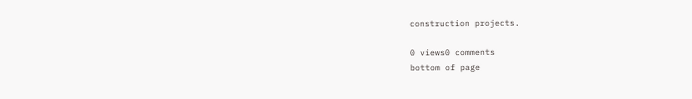construction projects.

0 views0 comments
bottom of page